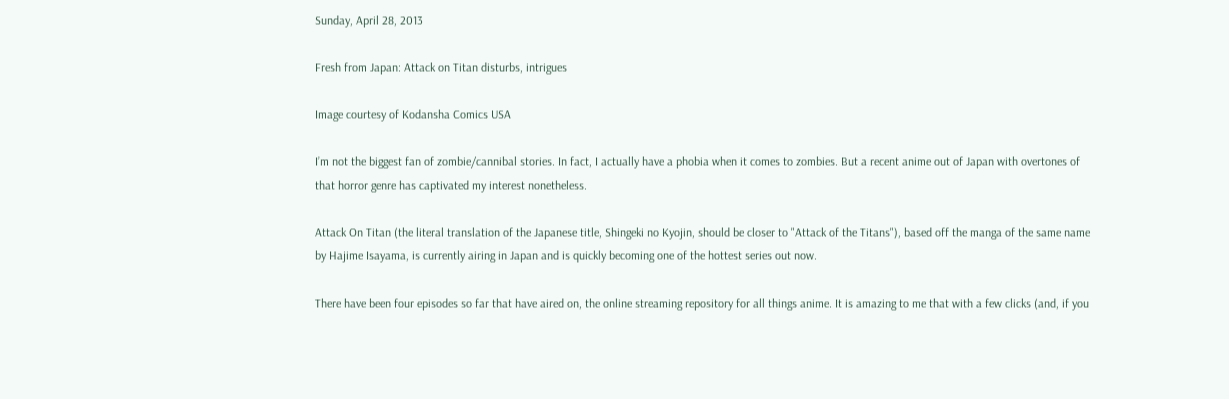Sunday, April 28, 2013

Fresh from Japan: Attack on Titan disturbs, intrigues

Image courtesy of Kodansha Comics USA

I’m not the biggest fan of zombie/cannibal stories. In fact, I actually have a phobia when it comes to zombies. But a recent anime out of Japan with overtones of that horror genre has captivated my interest nonetheless.

Attack On Titan (the literal translation of the Japanese title, Shingeki no Kyojin, should be closer to "Attack of the Titans"), based off the manga of the same name by Hajime Isayama, is currently airing in Japan and is quickly becoming one of the hottest series out now.

There have been four episodes so far that have aired on, the online streaming repository for all things anime. It is amazing to me that with a few clicks (and, if you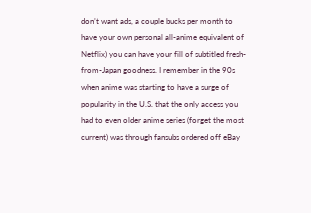don’t want ads, a couple bucks per month to have your own personal all-anime equivalent of Netflix) you can have your fill of subtitled fresh-from-Japan goodness. I remember in the 90s when anime was starting to have a surge of popularity in the U.S. that the only access you had to even older anime series (forget the most current) was through fansubs ordered off eBay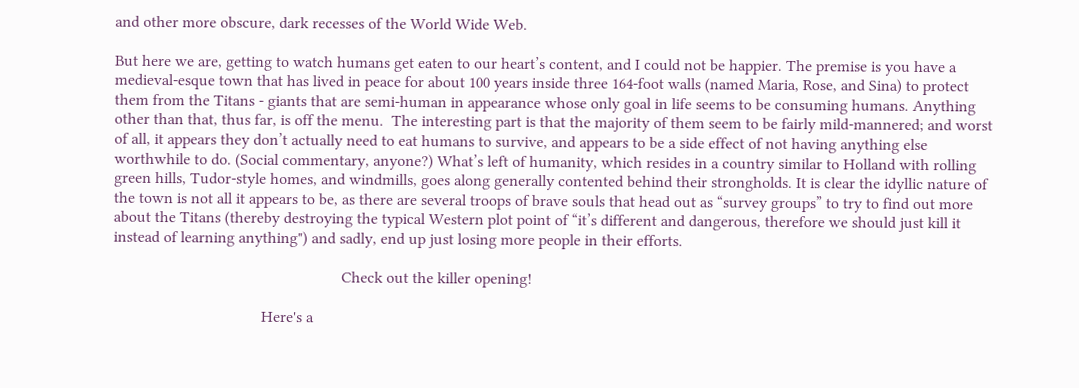and other more obscure, dark recesses of the World Wide Web.

But here we are, getting to watch humans get eaten to our heart’s content, and I could not be happier. The premise is you have a medieval-esque town that has lived in peace for about 100 years inside three 164-foot walls (named Maria, Rose, and Sina) to protect them from the Titans - giants that are semi-human in appearance whose only goal in life seems to be consuming humans. Anything other than that, thus far, is off the menu.  The interesting part is that the majority of them seem to be fairly mild-mannered; and worst of all, it appears they don’t actually need to eat humans to survive, and appears to be a side effect of not having anything else worthwhile to do. (Social commentary, anyone?) What’s left of humanity, which resides in a country similar to Holland with rolling green hills, Tudor-style homes, and windmills, goes along generally contented behind their strongholds. It is clear the idyllic nature of the town is not all it appears to be, as there are several troops of brave souls that head out as “survey groups” to try to find out more about the Titans (thereby destroying the typical Western plot point of “it’s different and dangerous, therefore we should just kill it instead of learning anything") and sadly, end up just losing more people in their efforts.

                                                         Check out the killer opening!

                                     Here's a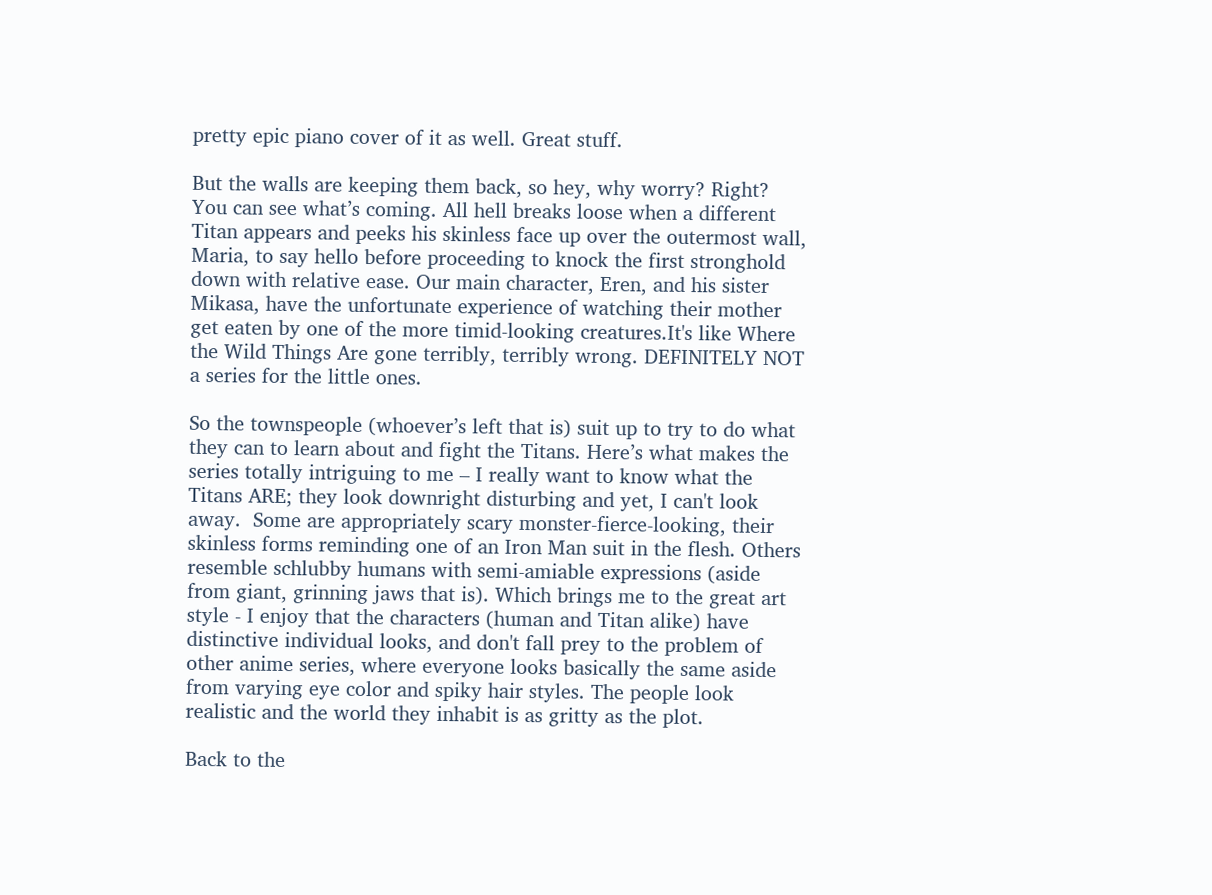pretty epic piano cover of it as well. Great stuff.

But the walls are keeping them back, so hey, why worry? Right? You can see what’s coming. All hell breaks loose when a different Titan appears and peeks his skinless face up over the outermost wall, Maria, to say hello before proceeding to knock the first stronghold down with relative ease. Our main character, Eren, and his sister Mikasa, have the unfortunate experience of watching their mother get eaten by one of the more timid-looking creatures.It's like Where the Wild Things Are gone terribly, terribly wrong. DEFINITELY NOT a series for the little ones.

So the townspeople (whoever’s left that is) suit up to try to do what they can to learn about and fight the Titans. Here’s what makes the series totally intriguing to me – I really want to know what the Titans ARE; they look downright disturbing and yet, I can't look away.  Some are appropriately scary monster-fierce-looking, their skinless forms reminding one of an Iron Man suit in the flesh. Others resemble schlubby humans with semi-amiable expressions (aside from giant, grinning jaws that is). Which brings me to the great art style - I enjoy that the characters (human and Titan alike) have distinctive individual looks, and don't fall prey to the problem of other anime series, where everyone looks basically the same aside from varying eye color and spiky hair styles. The people look realistic and the world they inhabit is as gritty as the plot.

Back to the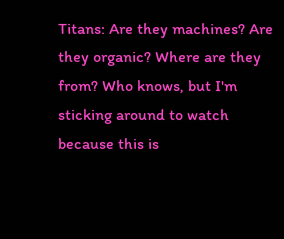Titans: Are they machines? Are they organic? Where are they from? Who knows, but I'm sticking around to watch because this is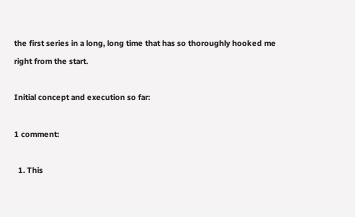the first series in a long, long time that has so thoroughly hooked me right from the start.

Initial concept and execution so far:

1 comment:

  1. This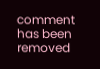comment has been removed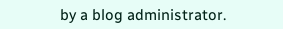by a blog administrator.